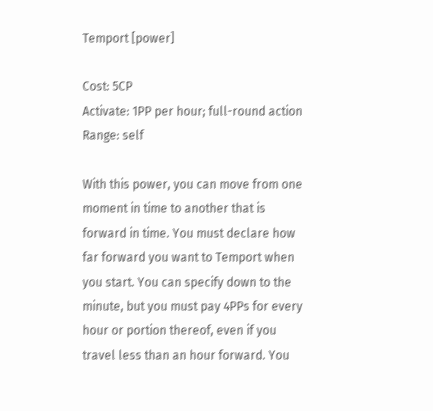Temport [power]

Cost: 5CP
Activate: 1PP per hour; full-round action
Range: self

With this power, you can move from one moment in time to another that is forward in time. You must declare how far forward you want to Temport when you start. You can specify down to the minute, but you must pay 4PPs for every hour or portion thereof, even if you travel less than an hour forward. You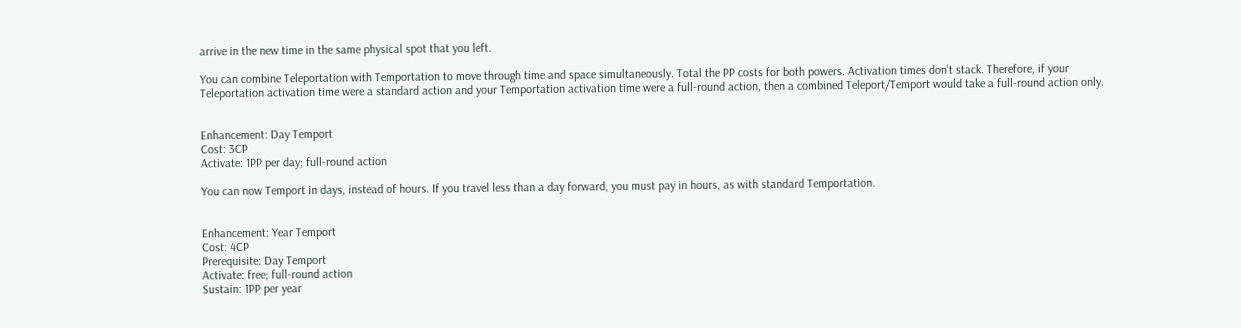arrive in the new time in the same physical spot that you left.

You can combine Teleportation with Temportation to move through time and space simultaneously. Total the PP costs for both powers. Activation times don’t stack. Therefore, if your Teleportation activation time were a standard action and your Temportation activation time were a full-round action, then a combined Teleport/Temport would take a full-round action only.


Enhancement: Day Temport
Cost: 3CP
Activate: 1PP per day; full-round action

You can now Temport in days, instead of hours. If you travel less than a day forward, you must pay in hours, as with standard Temportation.


Enhancement: Year Temport
Cost: 4CP
Prerequisite: Day Temport
Activate: free; full-round action
Sustain: 1PP per year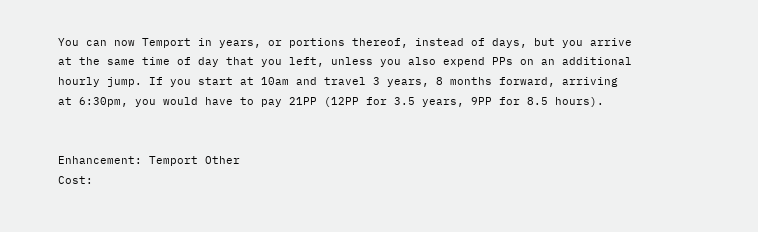You can now Temport in years, or portions thereof, instead of days, but you arrive at the same time of day that you left, unless you also expend PPs on an additional hourly jump. If you start at 10am and travel 3 years, 8 months forward, arriving at 6:30pm, you would have to pay 21PP (12PP for 3.5 years, 9PP for 8.5 hours).


Enhancement: Temport Other
Cost: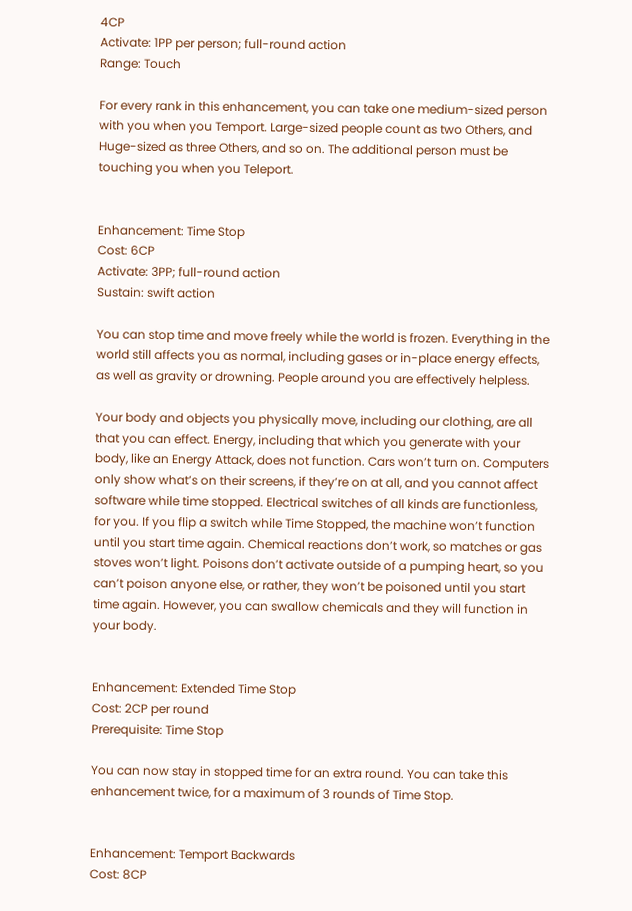4CP
Activate: 1PP per person; full-round action
Range: Touch

For every rank in this enhancement, you can take one medium-sized person with you when you Temport. Large-sized people count as two Others, and Huge-sized as three Others, and so on. The additional person must be touching you when you Teleport.


Enhancement: Time Stop
Cost: 6CP
Activate: 3PP; full-round action
Sustain: swift action

You can stop time and move freely while the world is frozen. Everything in the world still affects you as normal, including gases or in-place energy effects, as well as gravity or drowning. People around you are effectively helpless.

Your body and objects you physically move, including our clothing, are all that you can effect. Energy, including that which you generate with your body, like an Energy Attack, does not function. Cars won’t turn on. Computers only show what’s on their screens, if they’re on at all, and you cannot affect software while time stopped. Electrical switches of all kinds are functionless, for you. If you flip a switch while Time Stopped, the machine won’t function until you start time again. Chemical reactions don’t work, so matches or gas stoves won’t light. Poisons don’t activate outside of a pumping heart, so you can’t poison anyone else, or rather, they won’t be poisoned until you start time again. However, you can swallow chemicals and they will function in your body.


Enhancement: Extended Time Stop
Cost: 2CP per round
Prerequisite: Time Stop

You can now stay in stopped time for an extra round. You can take this enhancement twice, for a maximum of 3 rounds of Time Stop.


Enhancement: Temport Backwards
Cost: 8CP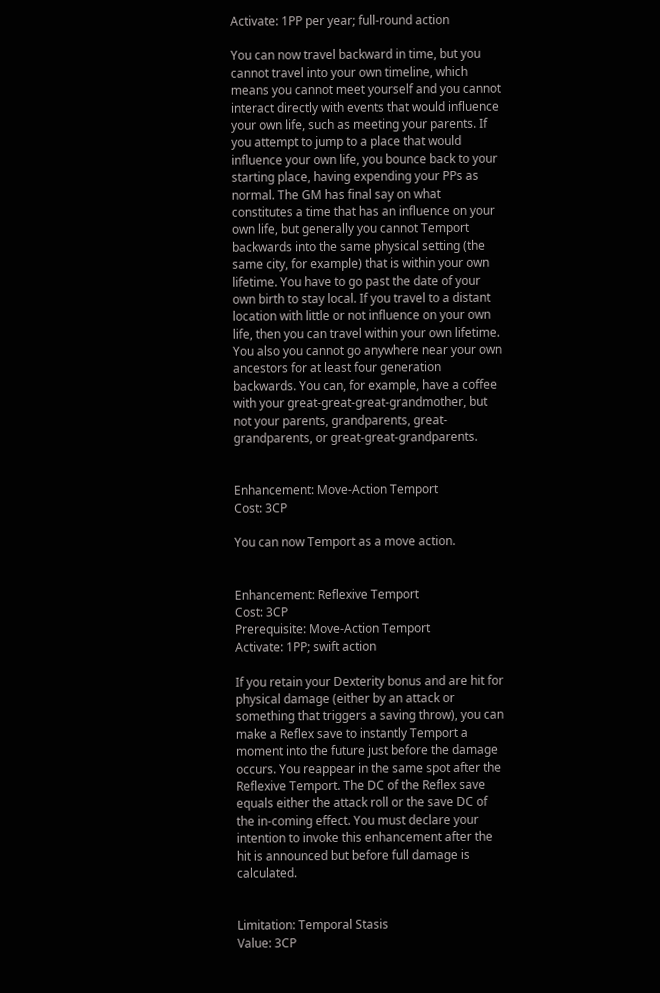Activate: 1PP per year; full-round action

You can now travel backward in time, but you cannot travel into your own timeline, which means you cannot meet yourself and you cannot interact directly with events that would influence your own life, such as meeting your parents. If you attempt to jump to a place that would influence your own life, you bounce back to your starting place, having expending your PPs as normal. The GM has final say on what constitutes a time that has an influence on your own life, but generally you cannot Temport backwards into the same physical setting (the same city, for example) that is within your own lifetime. You have to go past the date of your own birth to stay local. If you travel to a distant location with little or not influence on your own life, then you can travel within your own lifetime. You also you cannot go anywhere near your own ancestors for at least four generation backwards. You can, for example, have a coffee with your great-great-great-grandmother, but not your parents, grandparents, great-grandparents, or great-great-grandparents.


Enhancement: Move-Action Temport
Cost: 3CP

You can now Temport as a move action.


Enhancement: Reflexive Temport
Cost: 3CP
Prerequisite: Move-Action Temport
Activate: 1PP; swift action

If you retain your Dexterity bonus and are hit for physical damage (either by an attack or something that triggers a saving throw), you can make a Reflex save to instantly Temport a moment into the future just before the damage occurs. You reappear in the same spot after the Reflexive Temport. The DC of the Reflex save equals either the attack roll or the save DC of the in-coming effect. You must declare your intention to invoke this enhancement after the hit is announced but before full damage is calculated.


Limitation: Temporal Stasis
Value: 3CP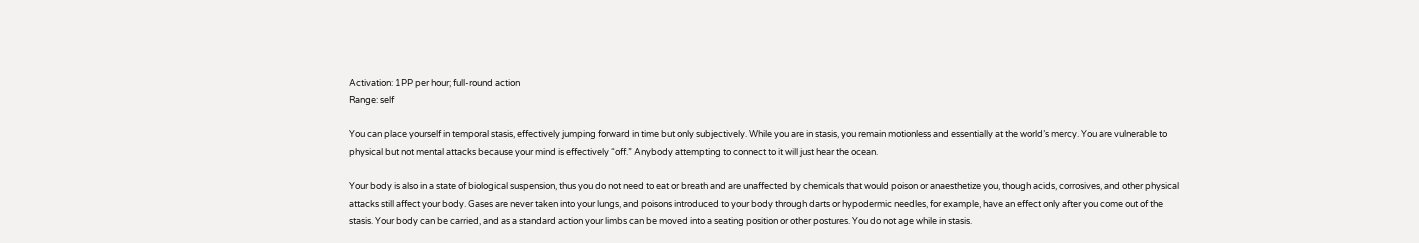Activation: 1PP per hour; full-round action
Range: self

You can place yourself in temporal stasis, effectively jumping forward in time but only subjectively. While you are in stasis, you remain motionless and essentially at the world’s mercy. You are vulnerable to physical but not mental attacks because your mind is effectively “off.” Anybody attempting to connect to it will just hear the ocean.

Your body is also in a state of biological suspension, thus you do not need to eat or breath and are unaffected by chemicals that would poison or anaesthetize you, though acids, corrosives, and other physical attacks still affect your body. Gases are never taken into your lungs, and poisons introduced to your body through darts or hypodermic needles, for example, have an effect only after you come out of the stasis. Your body can be carried, and as a standard action your limbs can be moved into a seating position or other postures. You do not age while in stasis.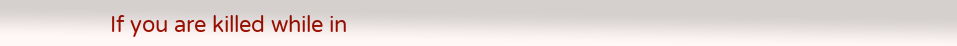If you are killed while in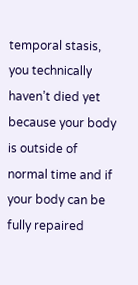temporal stasis, you technically haven’t died yet because your body is outside of normal time and if your body can be fully repaired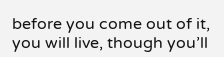before you come out of it, you will live, though you’ll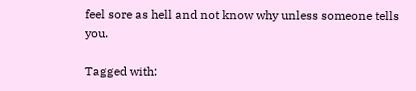feel sore as hell and not know why unless someone tells you.

Tagged with: